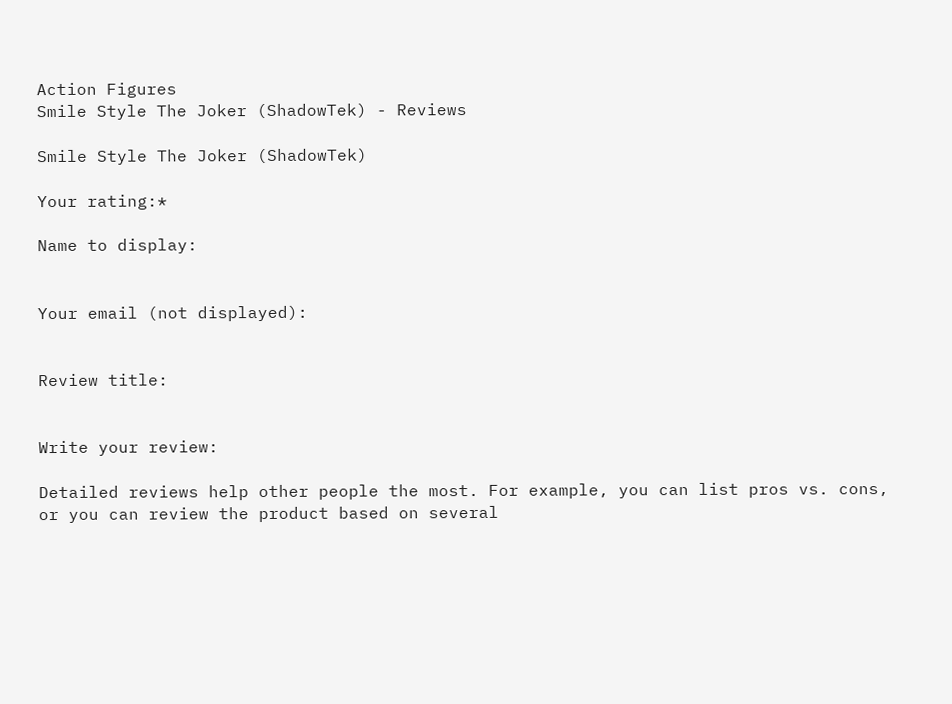Action Figures
Smile Style The Joker (ShadowTek) - Reviews

Smile Style The Joker (ShadowTek)

Your rating:*

Name to display:


Your email (not displayed):


Review title:


Write your review:

Detailed reviews help other people the most. For example, you can list pros vs. cons, or you can review the product based on several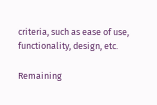criteria, such as ease of use, functionality, design, etc.

Remaining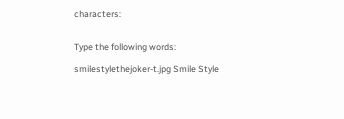characters:


Type the following words:

smilestylethejoker-t.jpg Smile Style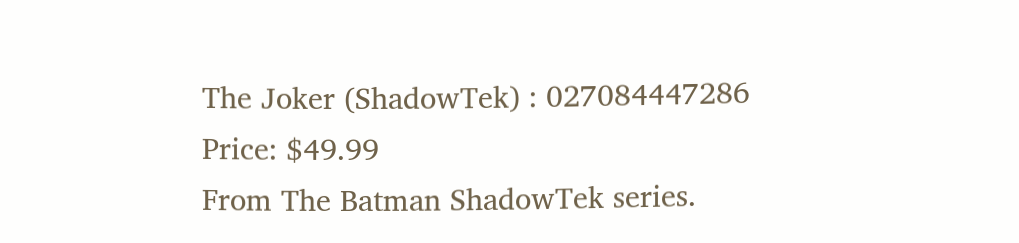The Joker (ShadowTek) : 027084447286 Price: $49.99
From The Batman ShadowTek series.